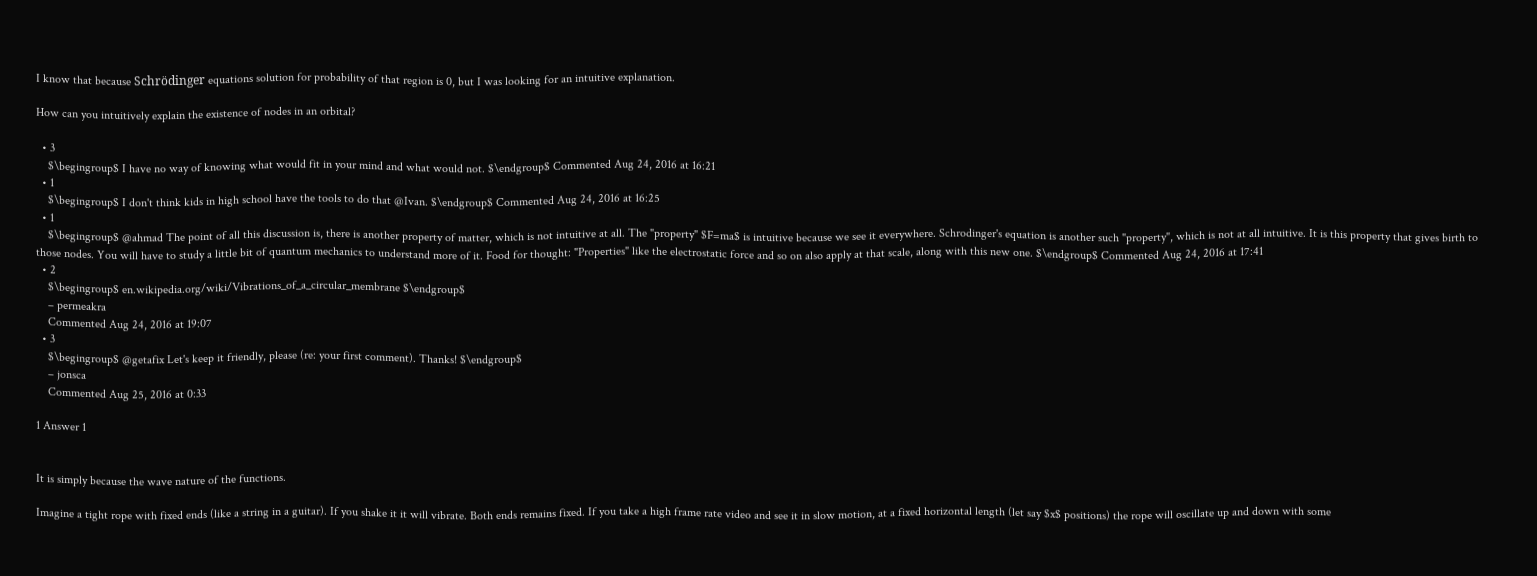I know that because Schrödinger equations solution for probability of that region is 0, but I was looking for an intuitive explanation.

How can you intuitively explain the existence of nodes in an orbital?

  • 3
    $\begingroup$ I have no way of knowing what would fit in your mind and what would not. $\endgroup$ Commented Aug 24, 2016 at 16:21
  • 1
    $\begingroup$ I don't think kids in high school have the tools to do that @Ivan. $\endgroup$ Commented Aug 24, 2016 at 16:25
  • 1
    $\begingroup$ @ahmad The point of all this discussion is, there is another property of matter, which is not intuitive at all. The "property" $F=ma$ is intuitive because we see it everywhere. Schrodinger's equation is another such "property", which is not at all intuitive. It is this property that gives birth to those nodes. You will have to study a little bit of quantum mechanics to understand more of it. Food for thought: "Properties" like the electrostatic force and so on also apply at that scale, along with this new one. $\endgroup$ Commented Aug 24, 2016 at 17:41
  • 2
    $\begingroup$ en.wikipedia.org/wiki/Vibrations_of_a_circular_membrane $\endgroup$
    – permeakra
    Commented Aug 24, 2016 at 19:07
  • 3
    $\begingroup$ @getafix Let's keep it friendly, please (re: your first comment). Thanks! $\endgroup$
    – jonsca
    Commented Aug 25, 2016 at 0:33

1 Answer 1


It is simply because the wave nature of the functions.

Imagine a tight rope with fixed ends (like a string in a guitar). If you shake it it will vibrate. Both ends remains fixed. If you take a high frame rate video and see it in slow motion, at a fixed horizontal length (let say $x$ positions) the rope will oscillate up and down with some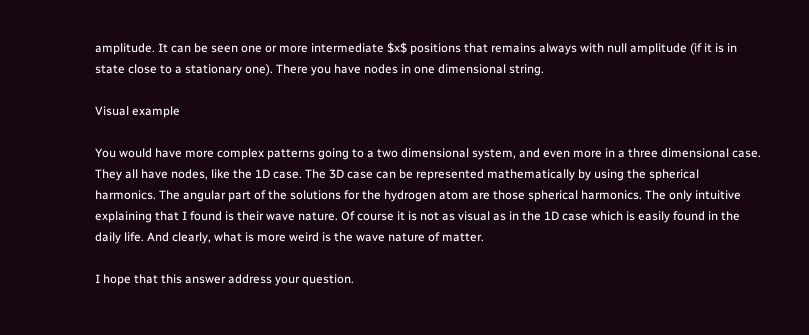amplitude. It can be seen one or more intermediate $x$ positions that remains always with null amplitude (if it is in state close to a stationary one). There you have nodes in one dimensional string.

Visual example

You would have more complex patterns going to a two dimensional system, and even more in a three dimensional case. They all have nodes, like the 1D case. The 3D case can be represented mathematically by using the spherical harmonics. The angular part of the solutions for the hydrogen atom are those spherical harmonics. The only intuitive explaining that I found is their wave nature. Of course it is not as visual as in the 1D case which is easily found in the daily life. And clearly, what is more weird is the wave nature of matter.

I hope that this answer address your question.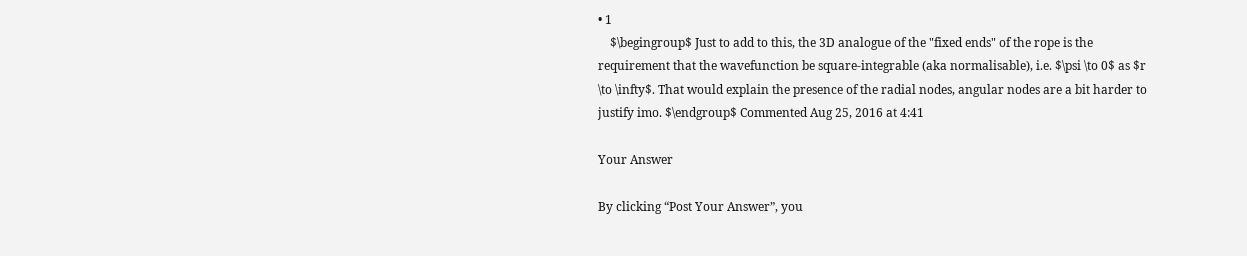• 1
    $\begingroup$ Just to add to this, the 3D analogue of the "fixed ends" of the rope is the requirement that the wavefunction be square-integrable (aka normalisable), i.e. $\psi \to 0$ as $r \to \infty$. That would explain the presence of the radial nodes, angular nodes are a bit harder to justify imo. $\endgroup$ Commented Aug 25, 2016 at 4:41

Your Answer

By clicking “Post Your Answer”, you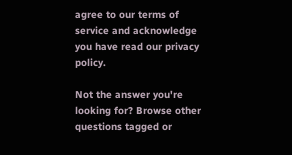agree to our terms of service and acknowledge you have read our privacy policy.

Not the answer you're looking for? Browse other questions tagged or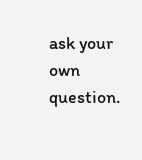ask your own question.